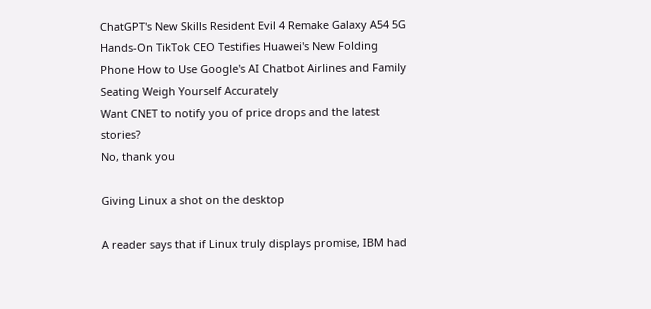ChatGPT's New Skills Resident Evil 4 Remake Galaxy A54 5G Hands-On TikTok CEO Testifies Huawei's New Folding Phone How to Use Google's AI Chatbot Airlines and Family Seating Weigh Yourself Accurately
Want CNET to notify you of price drops and the latest stories?
No, thank you

Giving Linux a shot on the desktop

A reader says that if Linux truly displays promise, IBM had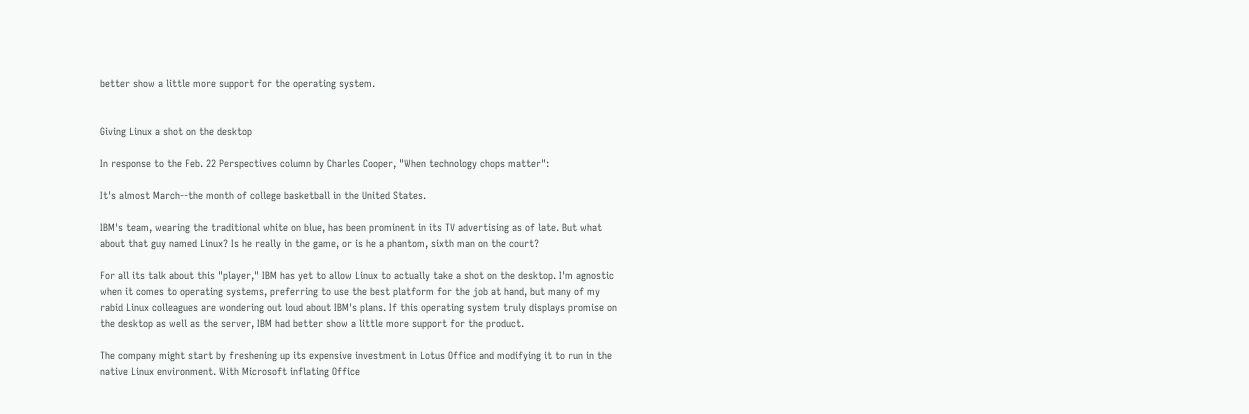better show a little more support for the operating system.


Giving Linux a shot on the desktop

In response to the Feb. 22 Perspectives column by Charles Cooper, "When technology chops matter":

It's almost March--the month of college basketball in the United States.

IBM's team, wearing the traditional white on blue, has been prominent in its TV advertising as of late. But what about that guy named Linux? Is he really in the game, or is he a phantom, sixth man on the court?

For all its talk about this "player," IBM has yet to allow Linux to actually take a shot on the desktop. I'm agnostic when it comes to operating systems, preferring to use the best platform for the job at hand, but many of my rabid Linux colleagues are wondering out loud about IBM's plans. If this operating system truly displays promise on the desktop as well as the server, IBM had better show a little more support for the product.

The company might start by freshening up its expensive investment in Lotus Office and modifying it to run in the native Linux environment. With Microsoft inflating Office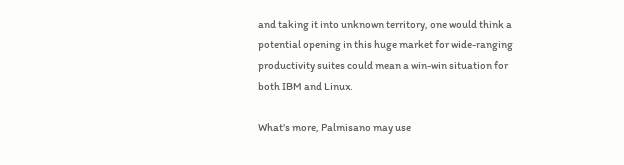and taking it into unknown territory, one would think a potential opening in this huge market for wide-ranging productivity suites could mean a win-win situation for both IBM and Linux.

What's more, Palmisano may use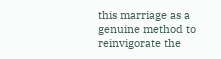this marriage as a genuine method to reinvigorate the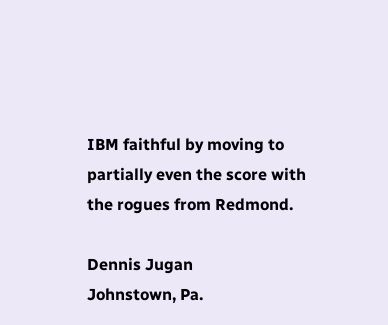IBM faithful by moving to partially even the score with the rogues from Redmond.

Dennis Jugan
Johnstown, Pa.